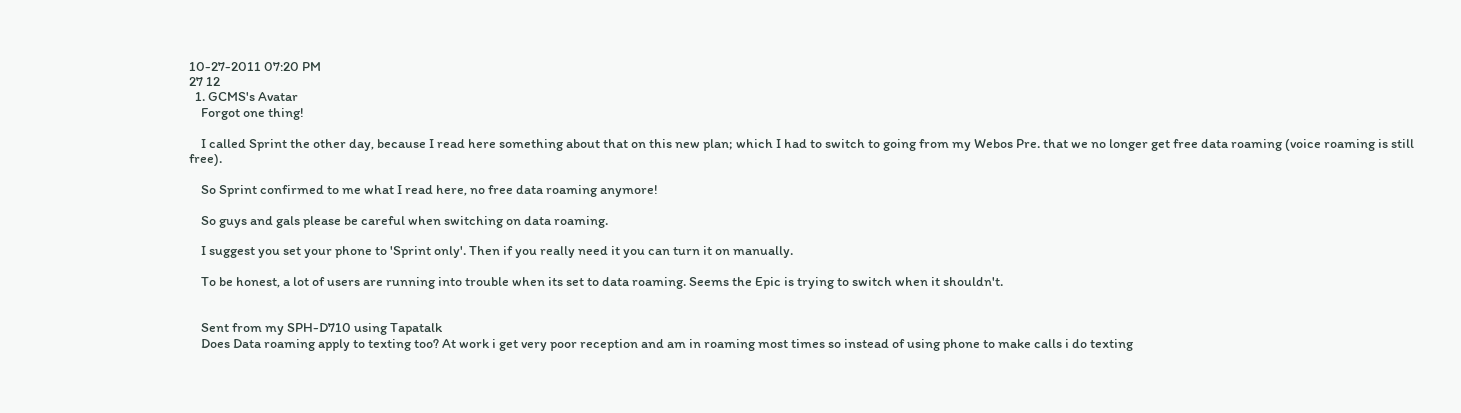10-27-2011 07:20 PM
27 12
  1. GCMS's Avatar
    Forgot one thing!

    I called Sprint the other day, because I read here something about that on this new plan; which I had to switch to going from my Webos Pre. that we no longer get free data roaming (voice roaming is still free).

    So Sprint confirmed to me what I read here, no free data roaming anymore!

    So guys and gals please be careful when switching on data roaming.

    I suggest you set your phone to 'Sprint only'. Then if you really need it you can turn it on manually.

    To be honest, a lot of users are running into trouble when its set to data roaming. Seems the Epic is trying to switch when it shouldn't.


    Sent from my SPH-D710 using Tapatalk
    Does Data roaming apply to texting too? At work i get very poor reception and am in roaming most times so instead of using phone to make calls i do texting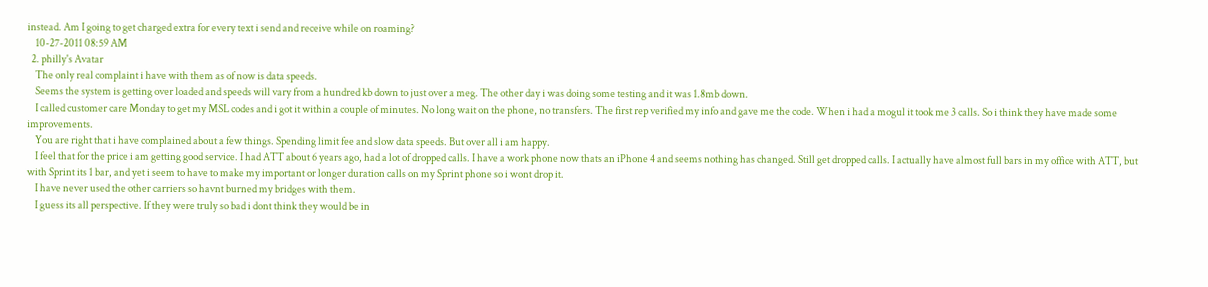instead. Am I going to get charged extra for every text i send and receive while on roaming?
    10-27-2011 08:59 AM
  2. philly's Avatar
    The only real complaint i have with them as of now is data speeds.
    Seems the system is getting over loaded and speeds will vary from a hundred kb down to just over a meg. The other day i was doing some testing and it was 1.8mb down.
    I called customer care Monday to get my MSL codes and i got it within a couple of minutes. No long wait on the phone, no transfers. The first rep verified my info and gave me the code. When i had a mogul it took me 3 calls. So i think they have made some improvements.
    You are right that i have complained about a few things. Spending limit fee and slow data speeds. But over all i am happy.
    I feel that for the price i am getting good service. I had ATT about 6 years ago, had a lot of dropped calls. I have a work phone now thats an iPhone 4 and seems nothing has changed. Still get dropped calls. I actually have almost full bars in my office with ATT, but with Sprint its 1 bar, and yet i seem to have to make my important or longer duration calls on my Sprint phone so i wont drop it.
    I have never used the other carriers so havnt burned my bridges with them.
    I guess its all perspective. If they were truly so bad i dont think they would be in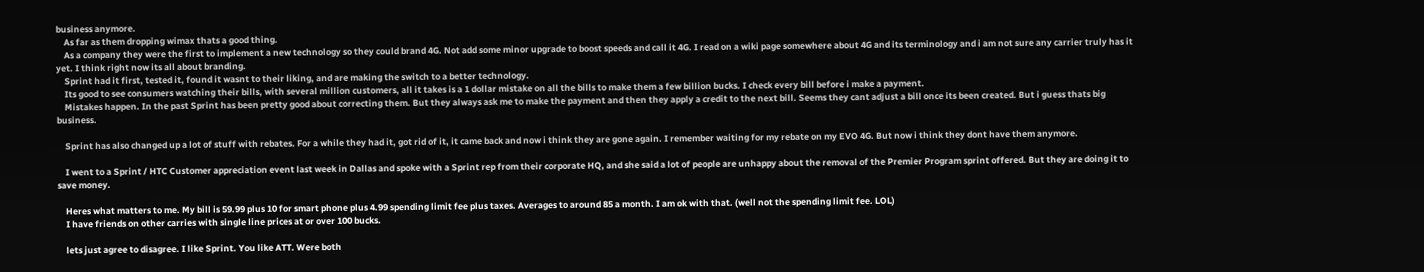business anymore.
    As far as them dropping wimax thats a good thing.
    As a company they were the first to implement a new technology so they could brand 4G. Not add some minor upgrade to boost speeds and call it 4G. I read on a wiki page somewhere about 4G and its terminology and i am not sure any carrier truly has it yet. I think right now its all about branding.
    Sprint had it first, tested it, found it wasnt to their liking, and are making the switch to a better technology.
    Its good to see consumers watching their bills, with several million customers, all it takes is a 1 dollar mistake on all the bills to make them a few billion bucks. I check every bill before i make a payment.
    Mistakes happen. In the past Sprint has been pretty good about correcting them. But they always ask me to make the payment and then they apply a credit to the next bill. Seems they cant adjust a bill once its been created. But i guess thats big business.

    Sprint has also changed up a lot of stuff with rebates. For a while they had it, got rid of it, it came back and now i think they are gone again. I remember waiting for my rebate on my EVO 4G. But now i think they dont have them anymore.

    I went to a Sprint / HTC Customer appreciation event last week in Dallas and spoke with a Sprint rep from their corporate HQ, and she said a lot of people are unhappy about the removal of the Premier Program sprint offered. But they are doing it to save money.

    Heres what matters to me. My bill is 59.99 plus 10 for smart phone plus 4.99 spending limit fee plus taxes. Averages to around 85 a month. I am ok with that. (well not the spending limit fee. LOL)
    I have friends on other carries with single line prices at or over 100 bucks.

    lets just agree to disagree. I like Sprint. You like ATT. Were both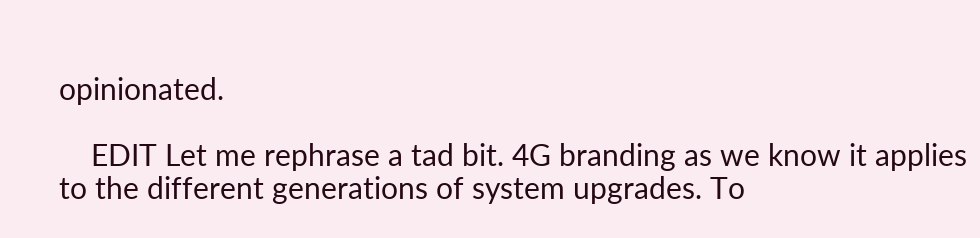opinionated.

    EDIT Let me rephrase a tad bit. 4G branding as we know it applies to the different generations of system upgrades. To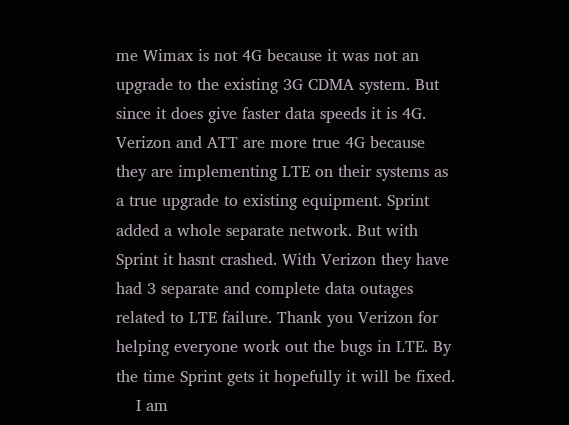me Wimax is not 4G because it was not an upgrade to the existing 3G CDMA system. But since it does give faster data speeds it is 4G. Verizon and ATT are more true 4G because they are implementing LTE on their systems as a true upgrade to existing equipment. Sprint added a whole separate network. But with Sprint it hasnt crashed. With Verizon they have had 3 separate and complete data outages related to LTE failure. Thank you Verizon for helping everyone work out the bugs in LTE. By the time Sprint gets it hopefully it will be fixed.
    I am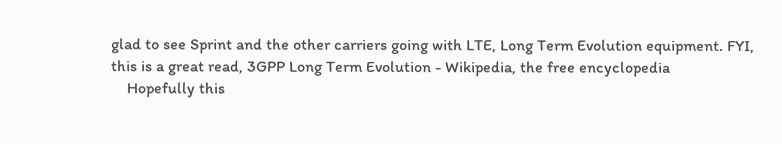glad to see Sprint and the other carriers going with LTE, Long Term Evolution equipment. FYI, this is a great read, 3GPP Long Term Evolution - Wikipedia, the free encyclopedia
    Hopefully this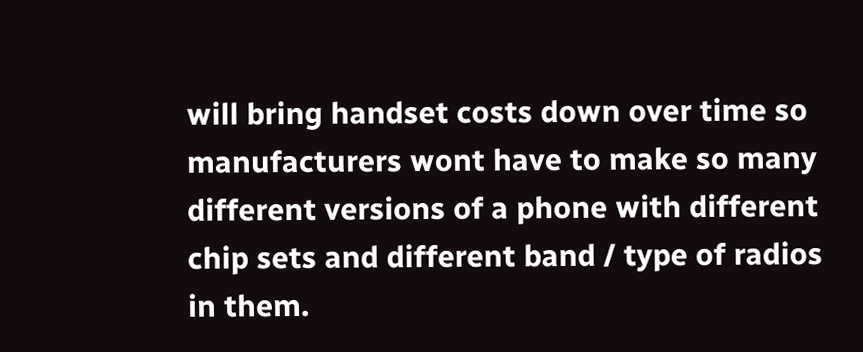will bring handset costs down over time so manufacturers wont have to make so many different versions of a phone with different chip sets and different band / type of radios in them.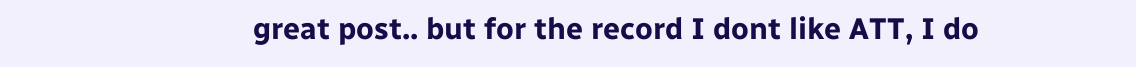great post.. but for the record I dont like ATT, I do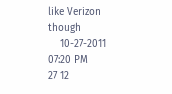like Verizon though
    10-27-2011 07:20 PM
27 12